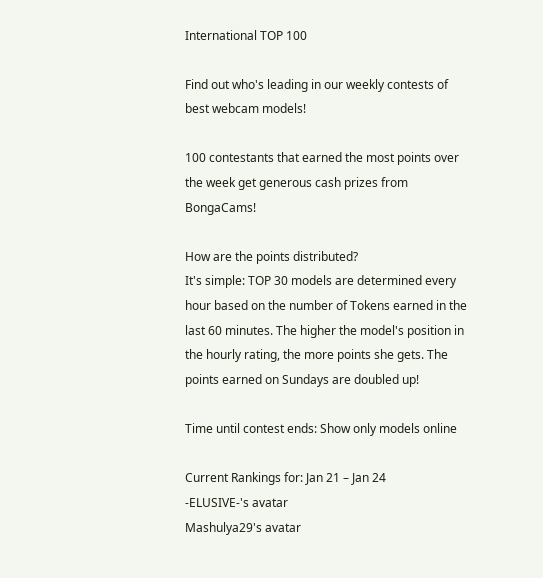International TOP 100

Find out who's leading in our weekly contests of best webcam models!

100 contestants that earned the most points over the week get generous cash prizes from BongaCams!

How are the points distributed?
It's simple: TOP 30 models are determined every hour based on the number of Tokens earned in the last 60 minutes. The higher the model's position in the hourly rating, the more points she gets. The points earned on Sundays are doubled up!

Time until contest ends: Show only models online

Current Rankings for: Jan 21 – Jan 24
-ELUSIVE-'s avatar
Mashulya29's avatar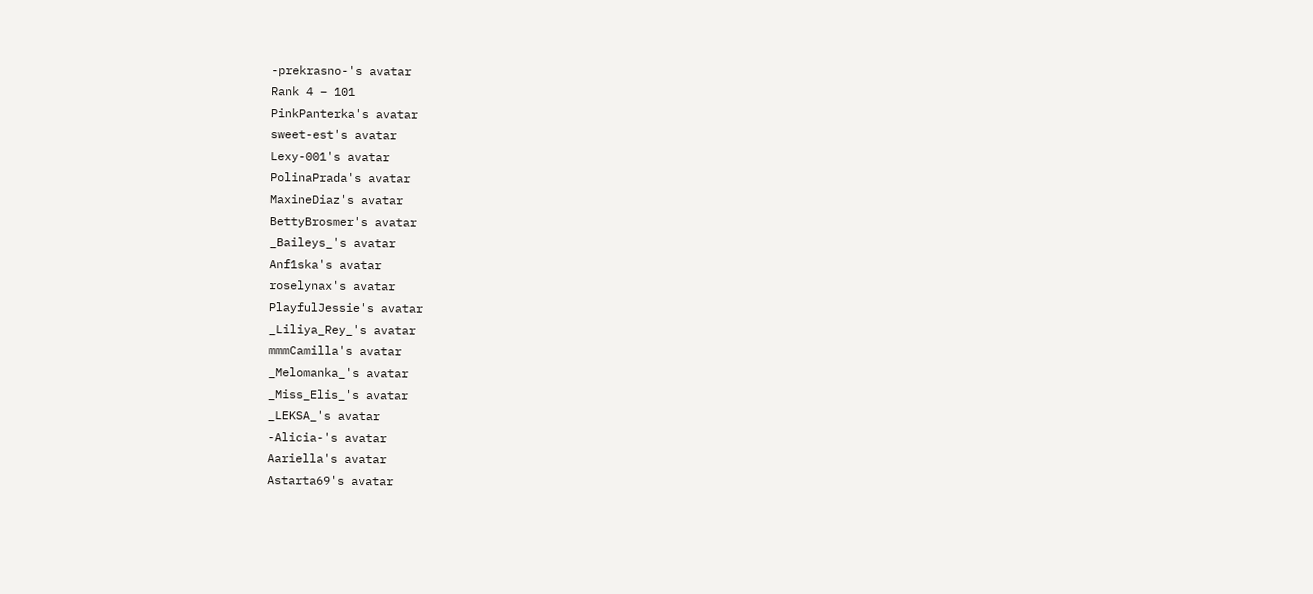-prekrasno-'s avatar
Rank 4 – 101
PinkPanterka's avatar
sweet-est's avatar
Lexy-001's avatar
PolinaPrada's avatar
MaxineDiaz's avatar
BettyBrosmer's avatar
_Baileys_'s avatar
Anf1ska's avatar
roselynax's avatar
PlayfulJessie's avatar
_Liliya_Rey_'s avatar
mmmCamilla's avatar
_Melomanka_'s avatar
_Miss_Elis_'s avatar
_LEKSA_'s avatar
-Alicia-'s avatar
Aariella's avatar
Astarta69's avatar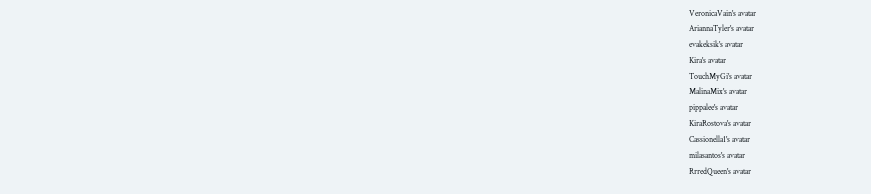VeronicaVain's avatar
AriannaTyler's avatar
evakeksik's avatar
Kira's avatar
TouchMyGi's avatar
MalinaMix's avatar
pippalee's avatar
KiraRostova's avatar
Cassionella1's avatar
milasantos's avatar
RrredQueen's avatar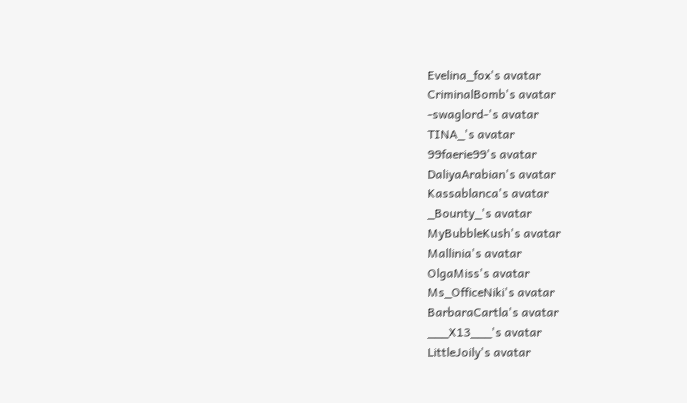Evelina_fox's avatar
CriminalBomb's avatar
-swaglord-'s avatar
TINA_'s avatar
99faerie99's avatar
DaliyaArabian's avatar
Kassablanca's avatar
_Bounty_'s avatar
MyBubbleKush's avatar
Mallinia's avatar
OlgaMiss's avatar
Ms_OfficeNiki's avatar
BarbaraCartla's avatar
___X13___'s avatar
LittleJoily's avatar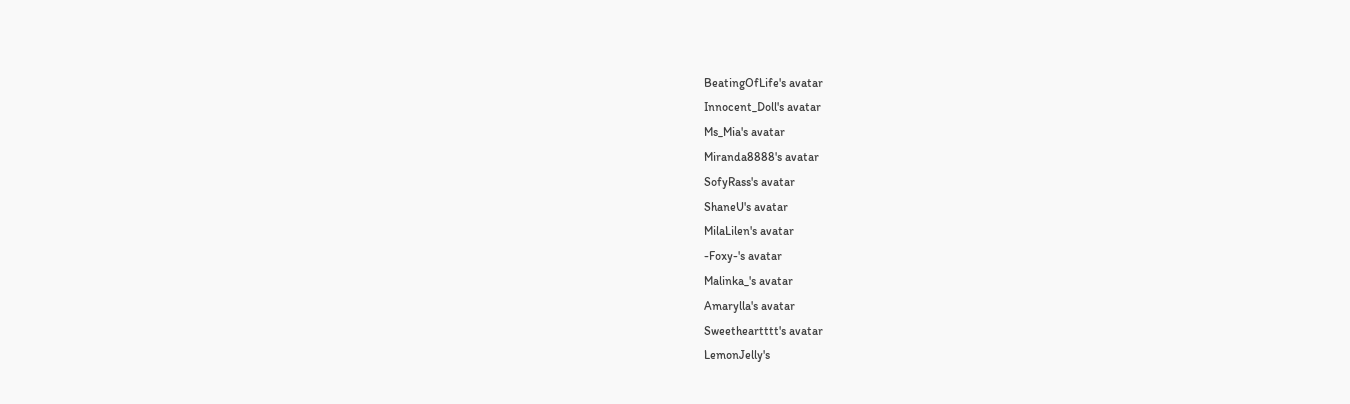BeatingOfLife's avatar
Innocent_Doll's avatar
Ms_Mia's avatar
Miranda8888's avatar
SofyRass's avatar
ShaneU's avatar
MilaLilen's avatar
-Foxy-'s avatar
Malinka_'s avatar
Amarylla's avatar
Sweetheartttt's avatar
LemonJelly's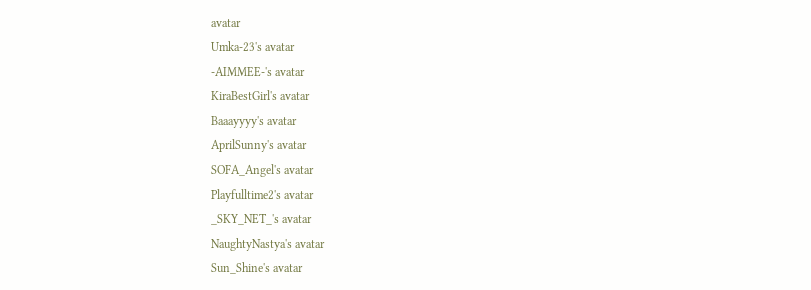avatar
Umka-23's avatar
-AIMMEE-'s avatar
KiraBestGirl's avatar
Baaayyyy's avatar
AprilSunny's avatar
SOFA_Angel's avatar
Playfulltime2's avatar
_SKY_NET_'s avatar
NaughtyNastya's avatar
Sun_Shine's avatar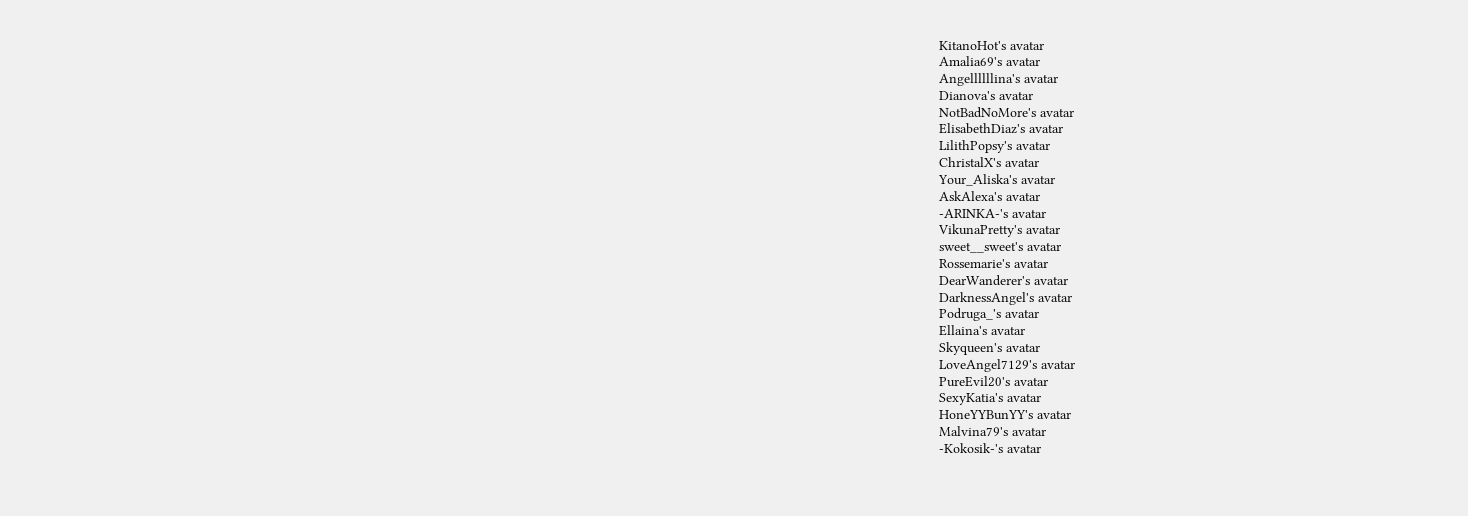KitanoHot's avatar
Amalia69's avatar
Angellllllina's avatar
Dianova's avatar
NotBadNoMore's avatar
ElisabethDiaz's avatar
LilithPopsy's avatar
ChristalX's avatar
Your_Aliska's avatar
AskAlexa's avatar
-ARINKA-'s avatar
VikunaPretty's avatar
sweet__sweet's avatar
Rossemarie's avatar
DearWanderer's avatar
DarknessAngel's avatar
Podruga_'s avatar
Ellaina's avatar
Skyqueen's avatar
LoveAngel7129's avatar
PureEvil20's avatar
SexyKatia's avatar
HoneYYBunYY's avatar
Malvina79's avatar
-Kokosik-'s avatar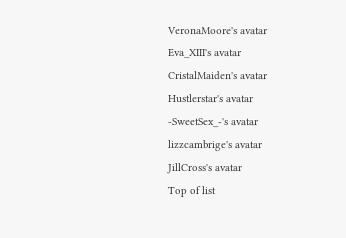VeronaMoore's avatar
Eva_XIII's avatar
CristalMaiden's avatar
Hustlerstar's avatar
-SweetSex_-'s avatar
lizzcambrige's avatar
JillCross's avatar
Top of list